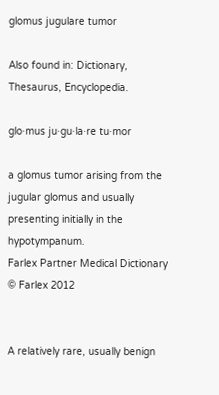glomus jugulare tumor

Also found in: Dictionary, Thesaurus, Encyclopedia.

glo·mus ju·gu·la·re tu·mor

a glomus tumor arising from the jugular glomus and usually presenting initially in the hypotympanum.
Farlex Partner Medical Dictionary © Farlex 2012


A relatively rare, usually benign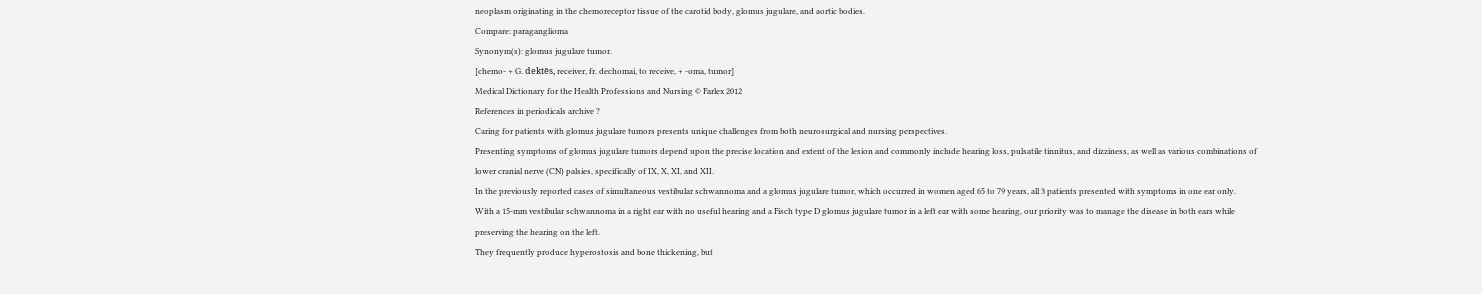neoplasm originating in the chemoreceptor tissue of the carotid body, glomus jugulare, and aortic bodies.
Compare: paraganglioma
Synonym(s): glomus jugulare tumor.
[chemo- + G. dektēs, receiver, fr. dechomai, to receive, + -oma, tumor]
Medical Dictionary for the Health Professions and Nursing © Farlex 2012
References in periodicals archive ?
Caring for patients with glomus jugulare tumors presents unique challenges from both neurosurgical and nursing perspectives.
Presenting symptoms of glomus jugulare tumors depend upon the precise location and extent of the lesion and commonly include hearing loss, pulsatile tinnitus, and dizziness, as well as various combinations of lower cranial nerve (CN) palsies, specifically of IX, X, XI, and XII.
In the previously reported cases of simultaneous vestibular schwannoma and a glomus jugulare tumor, which occurred in women aged 65 to 79 years, all 3 patients presented with symptoms in one ear only.
With a 15-mm vestibular schwannoma in a right ear with no useful hearing and a Fisch type D glomus jugulare tumor in a left ear with some hearing, our priority was to manage the disease in both ears while preserving the hearing on the left.
They frequently produce hyperostosis and bone thickening, but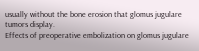usually without the bone erosion that glomus jugulare tumors display.
Effects of preoperative embolization on glomus jugulare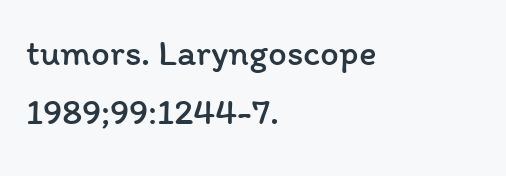tumors. Laryngoscope 1989;99:1244-7.